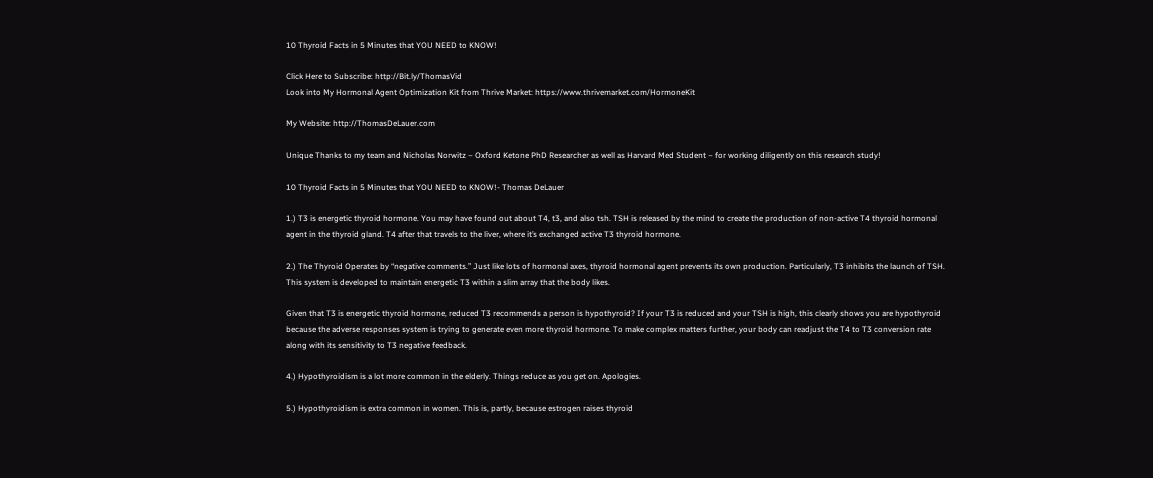10 Thyroid Facts in 5 Minutes that YOU NEED to KNOW!

Click Here to Subscribe: http://Bit.ly/ThomasVid
Look into My Hormonal Agent Optimization Kit from Thrive Market: https://www.thrivemarket.com/HormoneKit

My Website: http://ThomasDeLauer.com

Unique Thanks to my team and Nicholas Norwitz – Oxford Ketone PhD Researcher as well as Harvard Med Student – for working diligently on this research study!

10 Thyroid Facts in 5 Minutes that YOU NEED to KNOW!- Thomas DeLauer

1.) T3 is energetic thyroid hormone. You may have found out about T4, t3, and also tsh. TSH is released by the mind to create the production of non-active T4 thyroid hormonal agent in the thyroid gland. T4 after that travels to the liver, where it’s exchanged active T3 thyroid hormone.

2.) The Thyroid Operates by “negative comments.” Just like lots of hormonal axes, thyroid hormonal agent prevents its own production. Particularly, T3 inhibits the launch of TSH. This system is developed to maintain energetic T3 within a slim array that the body likes.

Given that T3 is energetic thyroid hormone, reduced T3 recommends a person is hypothyroid? If your T3 is reduced and your TSH is high, this clearly shows you are hypothyroid because the adverse responses system is trying to generate even more thyroid hormone. To make complex matters further, your body can readjust the T4 to T3 conversion rate along with its sensitivity to T3 negative feedback.

4.) Hypothyroidism is a lot more common in the elderly. Things reduce as you get on. Apologies.

5.) Hypothyroidism is extra common in women. This is, partly, because estrogen raises thyroid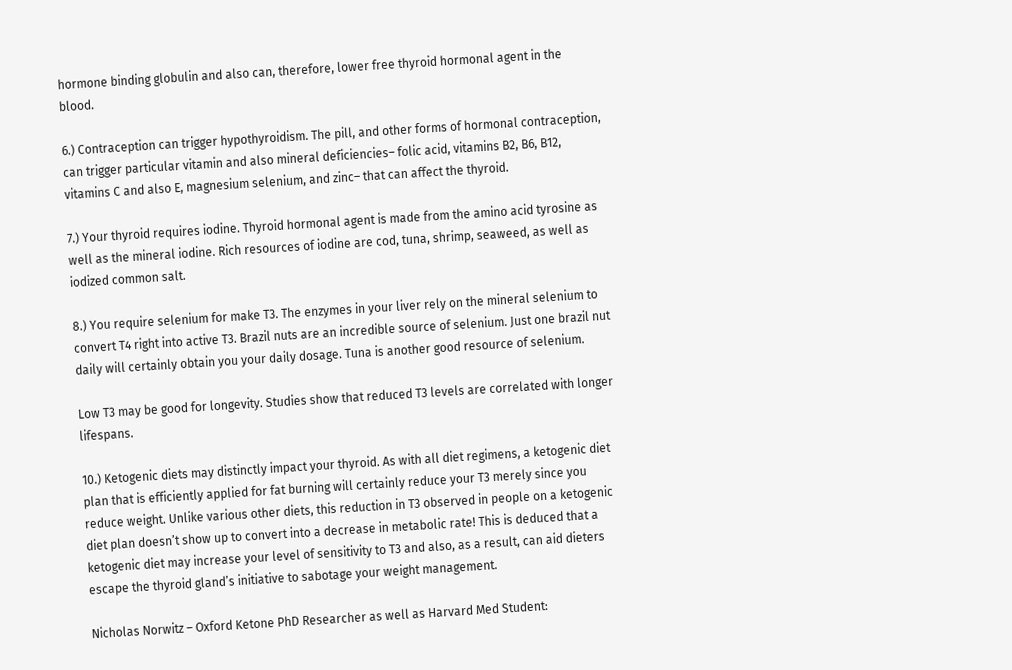hormone binding globulin and also can, therefore, lower free thyroid hormonal agent in the blood.

6.) Contraception can trigger hypothyroidism. The pill, and other forms of hormonal contraception, can trigger particular vitamin and also mineral deficiencies– folic acid, vitamins B2, B6, B12, vitamins C and also E, magnesium selenium, and zinc– that can affect the thyroid.

7.) Your thyroid requires iodine. Thyroid hormonal agent is made from the amino acid tyrosine as well as the mineral iodine. Rich resources of iodine are cod, tuna, shrimp, seaweed, as well as iodized common salt.

8.) You require selenium for make T3. The enzymes in your liver rely on the mineral selenium to convert T4 right into active T3. Brazil nuts are an incredible source of selenium. Just one brazil nut daily will certainly obtain you your daily dosage. Tuna is another good resource of selenium.

Low T3 may be good for longevity. Studies show that reduced T3 levels are correlated with longer lifespans.

10.) Ketogenic diets may distinctly impact your thyroid. As with all diet regimens, a ketogenic diet plan that is efficiently applied for fat burning will certainly reduce your T3 merely since you reduce weight. Unlike various other diets, this reduction in T3 observed in people on a ketogenic diet plan doesn’t show up to convert into a decrease in metabolic rate! This is deduced that a ketogenic diet may increase your level of sensitivity to T3 and also, as a result, can aid dieters escape the thyroid gland’s initiative to sabotage your weight management.

Nicholas Norwitz – Oxford Ketone PhD Researcher as well as Harvard Med Student: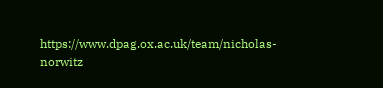https://www.dpag.ox.ac.uk/team/nicholas-norwitz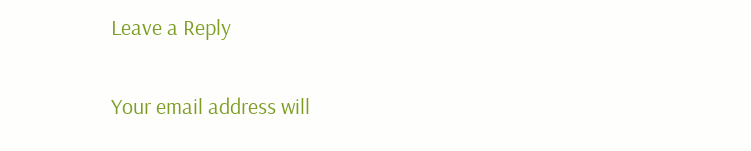Leave a Reply

Your email address will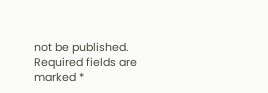not be published. Required fields are marked *